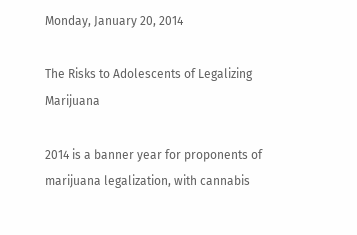Monday, January 20, 2014

The Risks to Adolescents of Legalizing Marijuana

2014 is a banner year for proponents of marijuana legalization, with cannabis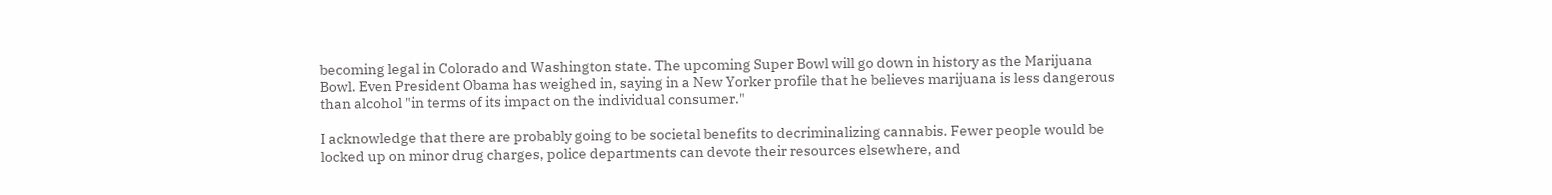becoming legal in Colorado and Washington state. The upcoming Super Bowl will go down in history as the Marijuana Bowl. Even President Obama has weighed in, saying in a New Yorker profile that he believes marijuana is less dangerous than alcohol "in terms of its impact on the individual consumer."

I acknowledge that there are probably going to be societal benefits to decriminalizing cannabis. Fewer people would be locked up on minor drug charges, police departments can devote their resources elsewhere, and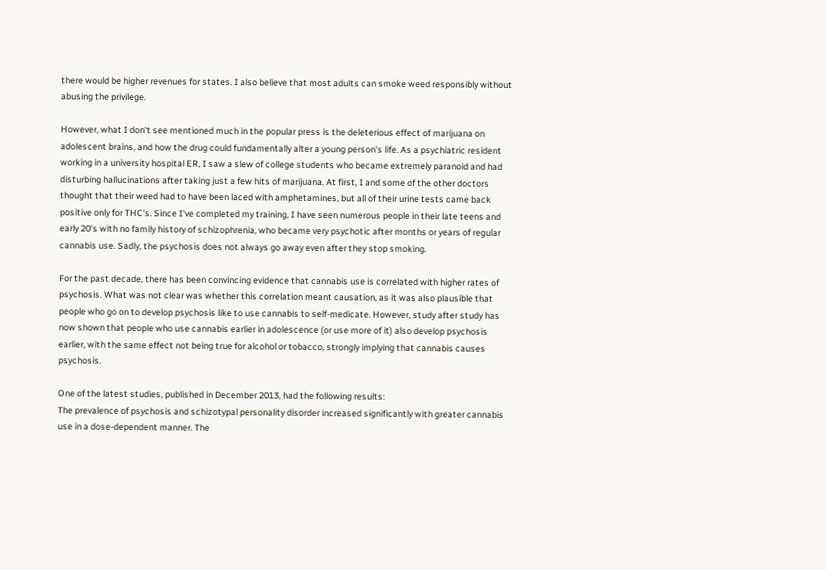there would be higher revenues for states. I also believe that most adults can smoke weed responsibly without abusing the privilege.

However, what I don't see mentioned much in the popular press is the deleterious effect of marijuana on adolescent brains, and how the drug could fundamentally alter a young person's life. As a psychiatric resident working in a university hospital ER, I saw a slew of college students who became extremely paranoid and had disturbing hallucinations after taking just a few hits of marijuana. At first, I and some of the other doctors thought that their weed had to have been laced with amphetamines, but all of their urine tests came back positive only for THC's. Since I've completed my training, I have seen numerous people in their late teens and early 20's with no family history of schizophrenia, who became very psychotic after months or years of regular cannabis use. Sadly, the psychosis does not always go away even after they stop smoking.

For the past decade, there has been convincing evidence that cannabis use is correlated with higher rates of psychosis. What was not clear was whether this correlation meant causation, as it was also plausible that people who go on to develop psychosis like to use cannabis to self-medicate. However, study after study has now shown that people who use cannabis earlier in adolescence (or use more of it) also develop psychosis earlier, with the same effect not being true for alcohol or tobacco, strongly implying that cannabis causes psychosis.

One of the latest studies, published in December 2013, had the following results:
The prevalence of psychosis and schizotypal personality disorder increased significantly with greater cannabis use in a dose-dependent manner. The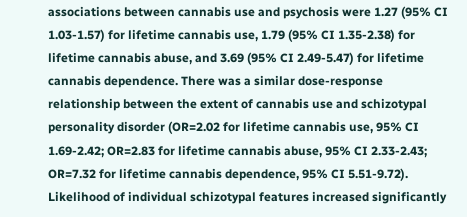associations between cannabis use and psychosis were 1.27 (95% CI 1.03-1.57) for lifetime cannabis use, 1.79 (95% CI 1.35-2.38) for lifetime cannabis abuse, and 3.69 (95% CI 2.49-5.47) for lifetime cannabis dependence. There was a similar dose-response relationship between the extent of cannabis use and schizotypal personality disorder (OR=2.02 for lifetime cannabis use, 95% CI 1.69-2.42; OR=2.83 for lifetime cannabis abuse, 95% CI 2.33-2.43; OR=7.32 for lifetime cannabis dependence, 95% CI 5.51-9.72). Likelihood of individual schizotypal features increased significantly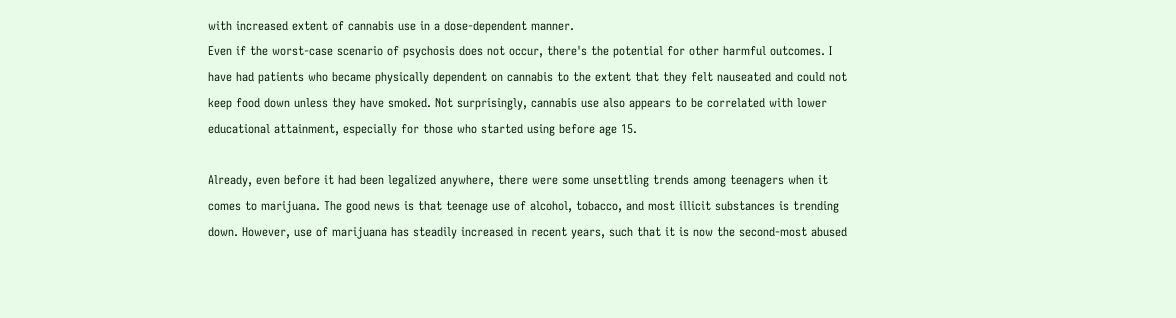with increased extent of cannabis use in a dose-dependent manner.
Even if the worst-case scenario of psychosis does not occur, there's the potential for other harmful outcomes. I have had patients who became physically dependent on cannabis to the extent that they felt nauseated and could not keep food down unless they have smoked. Not surprisingly, cannabis use also appears to be correlated with lower educational attainment, especially for those who started using before age 15.

Already, even before it had been legalized anywhere, there were some unsettling trends among teenagers when it comes to marijuana. The good news is that teenage use of alcohol, tobacco, and most illicit substances is trending down. However, use of marijuana has steadily increased in recent years, such that it is now the second-most abused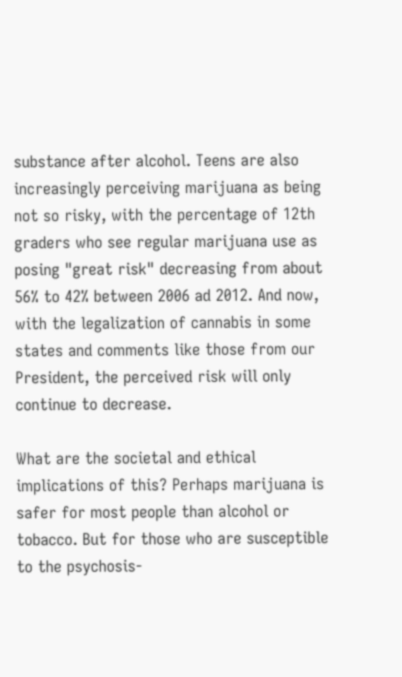substance after alcohol. Teens are also increasingly perceiving marijuana as being not so risky, with the percentage of 12th graders who see regular marijuana use as posing "great risk" decreasing from about 56% to 42% between 2006 ad 2012. And now, with the legalization of cannabis in some states and comments like those from our President, the perceived risk will only continue to decrease.

What are the societal and ethical implications of this? Perhaps marijuana is safer for most people than alcohol or tobacco. But for those who are susceptible to the psychosis-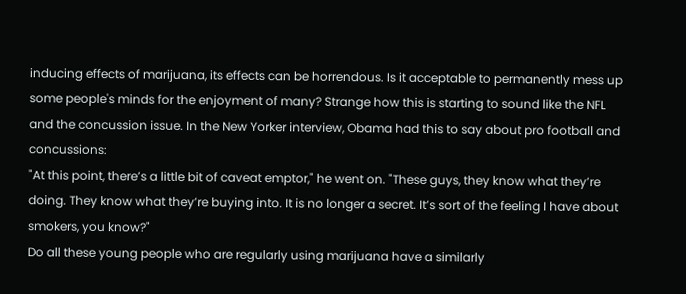inducing effects of marijuana, its effects can be horrendous. Is it acceptable to permanently mess up some people's minds for the enjoyment of many? Strange how this is starting to sound like the NFL and the concussion issue. In the New Yorker interview, Obama had this to say about pro football and concussions:
"At this point, there’s a little bit of caveat emptor," he went on. "These guys, they know what they’re doing. They know what they’re buying into. It is no longer a secret. It’s sort of the feeling I have about smokers, you know?"
Do all these young people who are regularly using marijuana have a similarly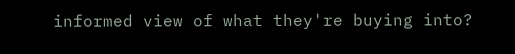informed view of what they're buying into?